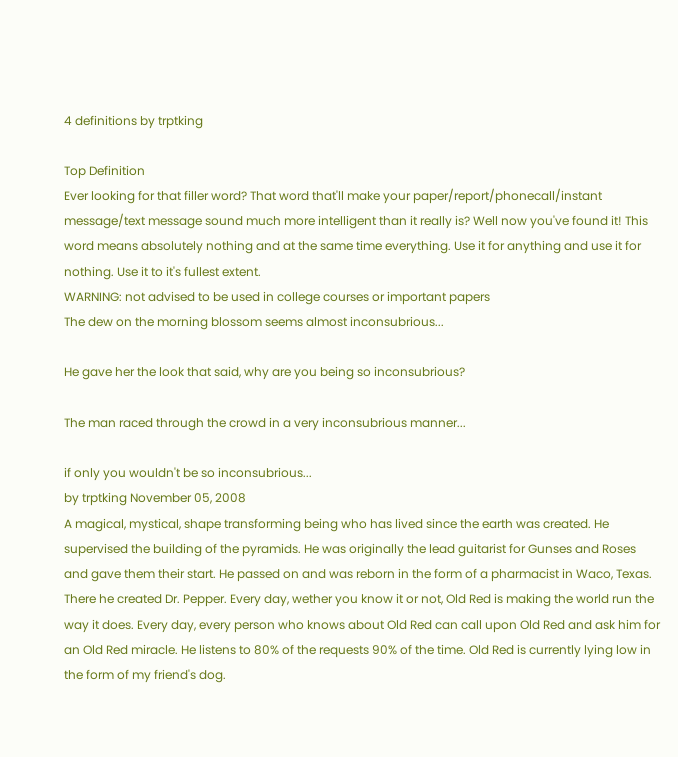4 definitions by trptking

Top Definition
Ever looking for that filler word? That word that'll make your paper/report/phonecall/instant message/text message sound much more intelligent than it really is? Well now you've found it! This word means absolutely nothing and at the same time everything. Use it for anything and use it for nothing. Use it to it's fullest extent.
WARNING: not advised to be used in college courses or important papers
The dew on the morning blossom seems almost inconsubrious...

He gave her the look that said, why are you being so inconsubrious?

The man raced through the crowd in a very inconsubrious manner...

if only you wouldn't be so inconsubrious...
by trptking November 05, 2008
A magical, mystical, shape transforming being who has lived since the earth was created. He supervised the building of the pyramids. He was originally the lead guitarist for Gunses and Roses and gave them their start. He passed on and was reborn in the form of a pharmacist in Waco, Texas. There he created Dr. Pepper. Every day, wether you know it or not, Old Red is making the world run the way it does. Every day, every person who knows about Old Red can call upon Old Red and ask him for an Old Red miracle. He listens to 80% of the requests 90% of the time. Old Red is currently lying low in the form of my friend's dog.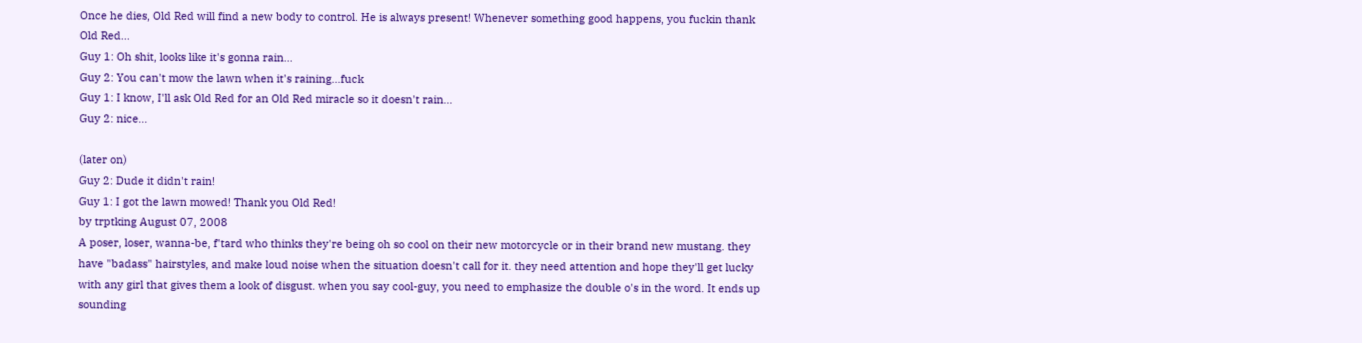Once he dies, Old Red will find a new body to control. He is always present! Whenever something good happens, you fuckin thank Old Red...
Guy 1: Oh shit, looks like it's gonna rain...
Guy 2: You can't mow the lawn when it's raining...fuck
Guy 1: I know, I'll ask Old Red for an Old Red miracle so it doesn't rain...
Guy 2: nice...

(later on)
Guy 2: Dude it didn't rain!
Guy 1: I got the lawn mowed! Thank you Old Red!
by trptking August 07, 2008
A poser, loser, wanna-be, f'tard who thinks they're being oh so cool on their new motorcycle or in their brand new mustang. they have "badass" hairstyles, and make loud noise when the situation doesn't call for it. they need attention and hope they'll get lucky with any girl that gives them a look of disgust. when you say cool-guy, you need to emphasize the double o's in the word. It ends up sounding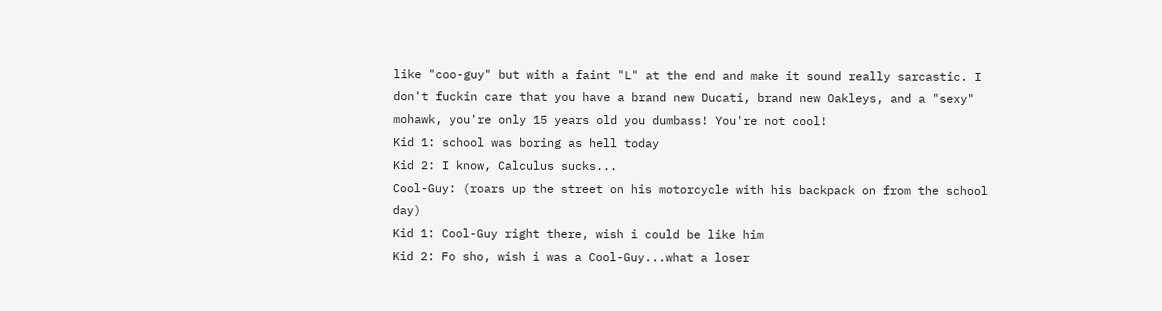like "coo-guy" but with a faint "L" at the end and make it sound really sarcastic. I don't fuckin care that you have a brand new Ducati, brand new Oakleys, and a "sexy" mohawk, you're only 15 years old you dumbass! You're not cool!
Kid 1: school was boring as hell today
Kid 2: I know, Calculus sucks...
Cool-Guy: (roars up the street on his motorcycle with his backpack on from the school day)
Kid 1: Cool-Guy right there, wish i could be like him
Kid 2: Fo sho, wish i was a Cool-Guy...what a loser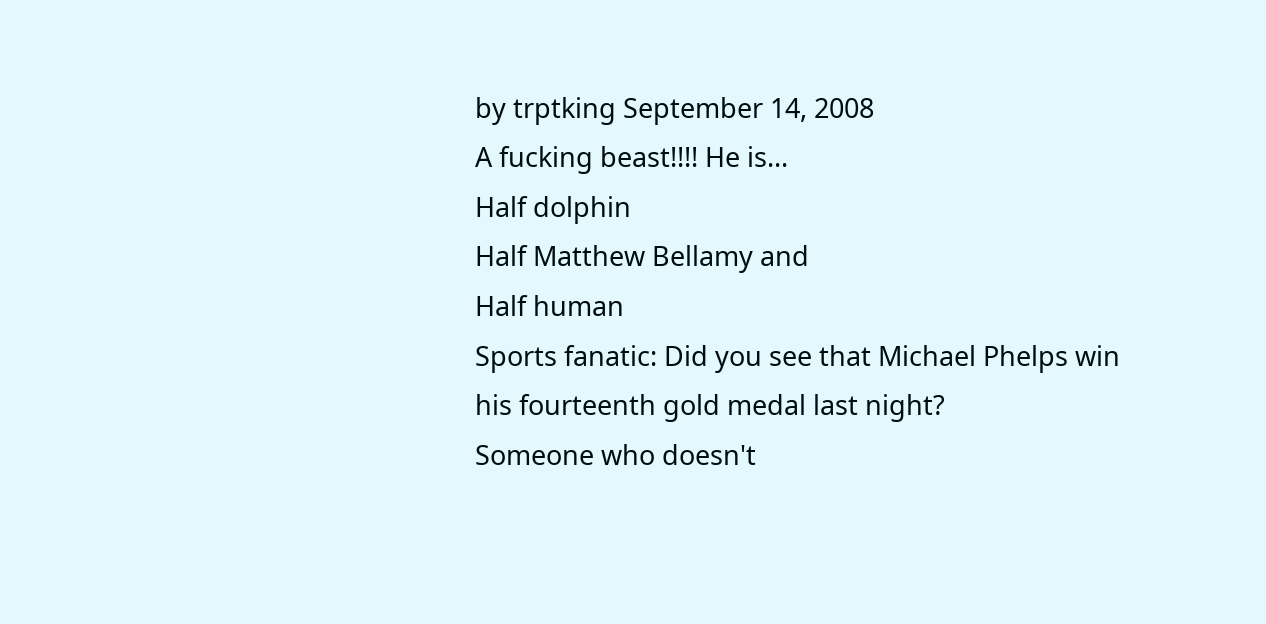by trptking September 14, 2008
A fucking beast!!!! He is...
Half dolphin
Half Matthew Bellamy and
Half human
Sports fanatic: Did you see that Michael Phelps win his fourteenth gold medal last night?
Someone who doesn't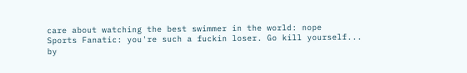care about watching the best swimmer in the world: nope
Sports Fanatic: you're such a fuckin loser. Go kill yourself...
by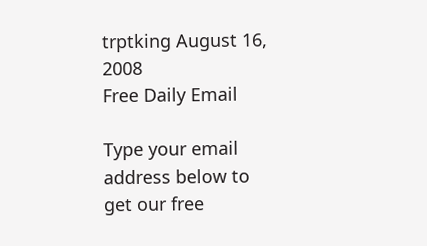trptking August 16, 2008
Free Daily Email

Type your email address below to get our free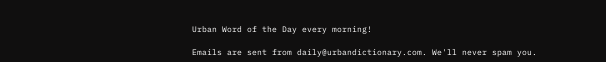Urban Word of the Day every morning!

Emails are sent from daily@urbandictionary.com. We'll never spam you.